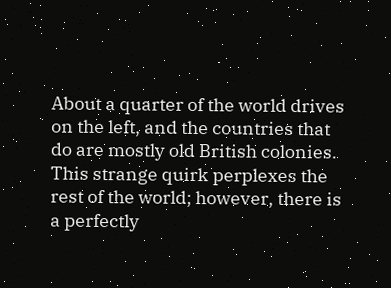About a quarter of the world drives on the left, and the countries that do are mostly old British colonies. This strange quirk perplexes the rest of the world; however, there is a perfectly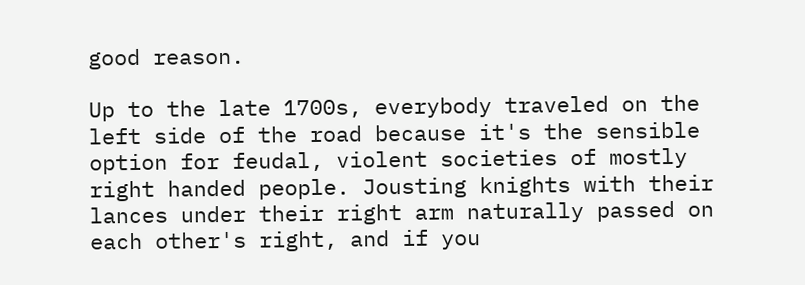good reason.

Up to the late 1700s, everybody traveled on the left side of the road because it's the sensible option for feudal, violent societies of mostly right handed people. Jousting knights with their lances under their right arm naturally passed on each other's right, and if you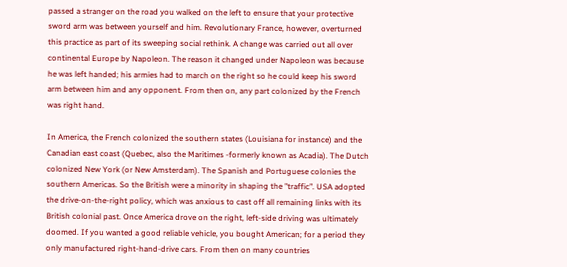passed a stranger on the road you walked on the left to ensure that your protective sword arm was between yourself and him. Revolutionary France, however, overturned this practice as part of its sweeping social rethink. A change was carried out all over continental Europe by Napoleon. The reason it changed under Napoleon was because he was left handed; his armies had to march on the right so he could keep his sword arm between him and any opponent. From then on, any part colonized by the French was right hand.

In America, the French colonized the southern states (Louisiana for instance) and the Canadian east coast (Quebec, also the Maritimes -formerly known as Acadia). The Dutch colonized New York (or New Amsterdam). The Spanish and Portuguese colonies the southern Americas. So the British were a minority in shaping the "traffic". USA adopted the drive-on-the-right policy, which was anxious to cast off all remaining links with its British colonial past. Once America drove on the right, left-side driving was ultimately doomed. If you wanted a good reliable vehicle, you bought American; for a period they only manufactured right-hand-drive cars. From then on many countries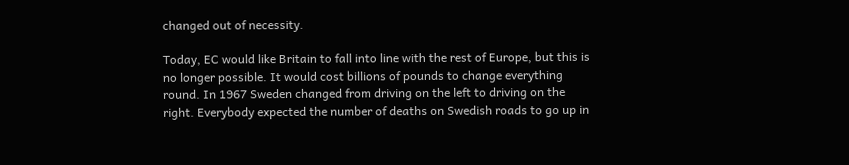changed out of necessity.

Today, EC would like Britain to fall into line with the rest of Europe, but this is no longer possible. It would cost billions of pounds to change everything round. In 1967 Sweden changed from driving on the left to driving on the right. Everybody expected the number of deaths on Swedish roads to go up in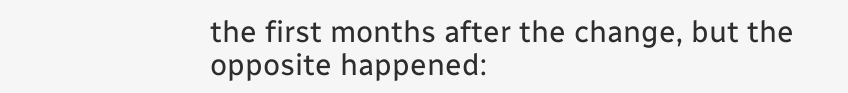the first months after the change, but the opposite happened: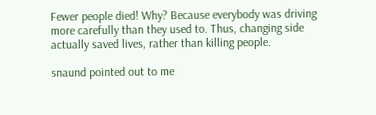Fewer people died! Why? Because everybody was driving more carefully than they used to. Thus, changing side actually saved lives, rather than killing people.

snaund pointed out to me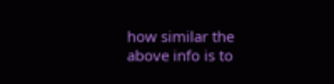how similar the above info is to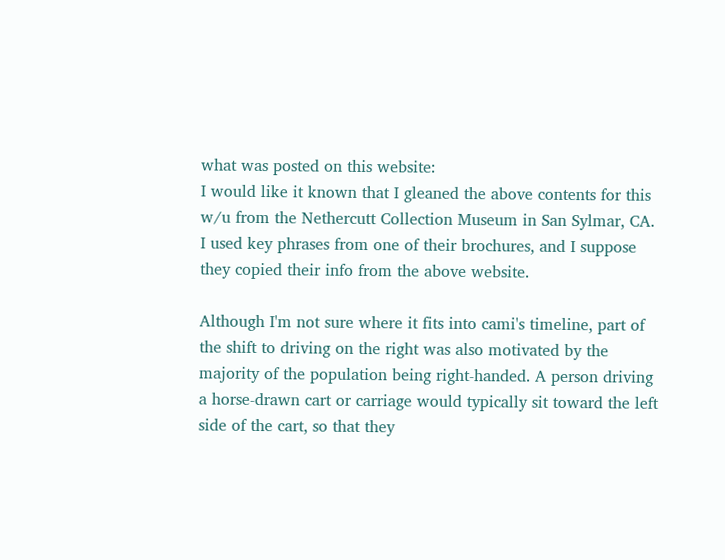what was posted on this website:
I would like it known that I gleaned the above contents for this w/u from the Nethercutt Collection Museum in San Sylmar, CA. I used key phrases from one of their brochures, and I suppose they copied their info from the above website.

Although I'm not sure where it fits into cami's timeline, part of the shift to driving on the right was also motivated by the majority of the population being right-handed. A person driving a horse-drawn cart or carriage would typically sit toward the left side of the cart, so that they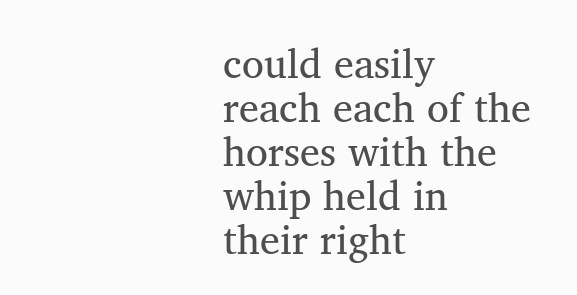could easily reach each of the horses with the whip held in their right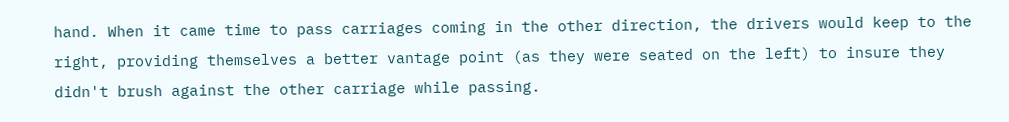hand. When it came time to pass carriages coming in the other direction, the drivers would keep to the right, providing themselves a better vantage point (as they were seated on the left) to insure they didn't brush against the other carriage while passing.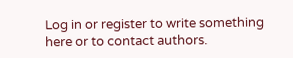Log in or register to write something here or to contact authors.